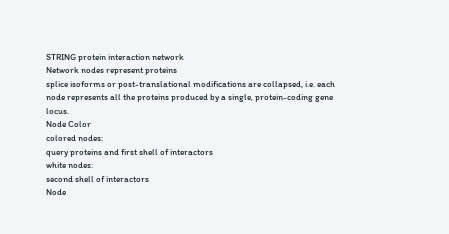STRING protein interaction network
Network nodes represent proteins
splice isoforms or post-translational modifications are collapsed, i.e. each node represents all the proteins produced by a single, protein-coding gene locus.
Node Color
colored nodes:
query proteins and first shell of interactors
white nodes:
second shell of interactors
Node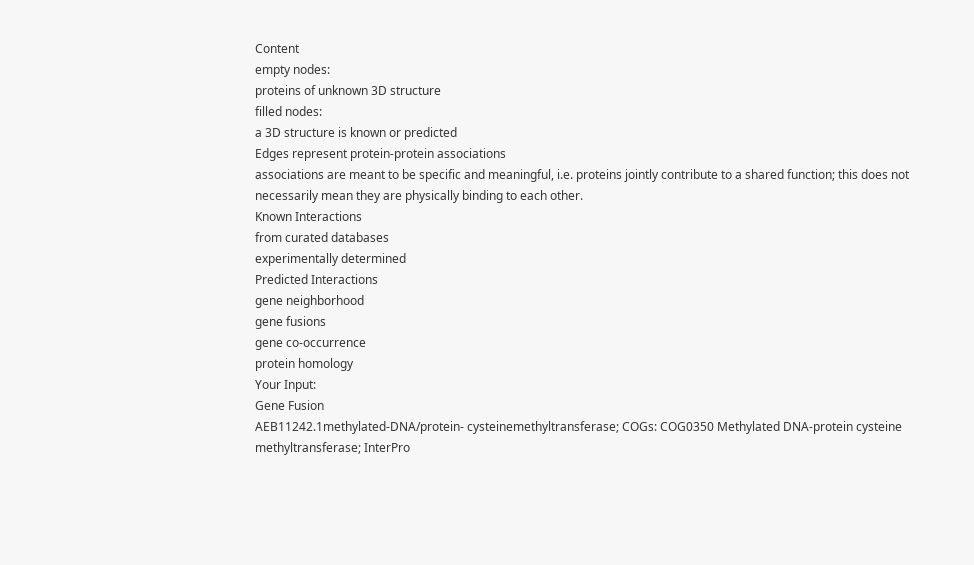Content
empty nodes:
proteins of unknown 3D structure
filled nodes:
a 3D structure is known or predicted
Edges represent protein-protein associations
associations are meant to be specific and meaningful, i.e. proteins jointly contribute to a shared function; this does not necessarily mean they are physically binding to each other.
Known Interactions
from curated databases
experimentally determined
Predicted Interactions
gene neighborhood
gene fusions
gene co-occurrence
protein homology
Your Input:
Gene Fusion
AEB11242.1methylated-DNA/protein- cysteinemethyltransferase; COGs: COG0350 Methylated DNA-protein cysteine methyltransferase; InterPro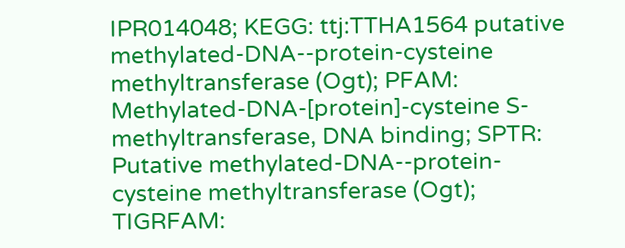IPR014048; KEGG: ttj:TTHA1564 putative methylated-DNA--protein-cysteine methyltransferase (Ogt); PFAM: Methylated-DNA-[protein]-cysteine S-methyltransferase, DNA binding; SPTR: Putative methylated-DNA--protein-cysteine methyltransferase (Ogt); TIGRFAM: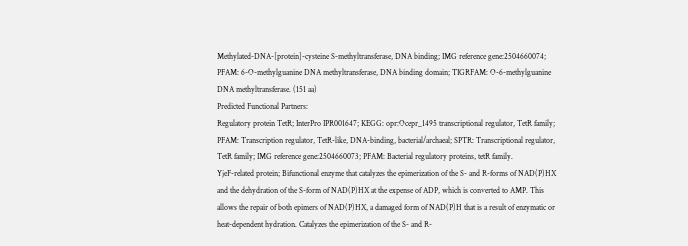Methylated-DNA-[protein]-cysteine S-methyltransferase, DNA binding; IMG reference gene:2504660074; PFAM: 6-O-methylguanine DNA methyltransferase, DNA binding domain; TIGRFAM: O-6-methylguanine DNA methyltransferase. (151 aa)
Predicted Functional Partners:
Regulatory protein TetR; InterPro IPR001647; KEGG: opr:Ocepr_1495 transcriptional regulator, TetR family; PFAM: Transcription regulator, TetR-like, DNA-binding, bacterial/archaeal; SPTR: Transcriptional regulator, TetR family; IMG reference gene:2504660073; PFAM: Bacterial regulatory proteins, tetR family.
YjeF-related protein; Bifunctional enzyme that catalyzes the epimerization of the S- and R-forms of NAD(P)HX and the dehydration of the S-form of NAD(P)HX at the expense of ADP, which is converted to AMP. This allows the repair of both epimers of NAD(P)HX, a damaged form of NAD(P)H that is a result of enzymatic or heat-dependent hydration. Catalyzes the epimerization of the S- and R-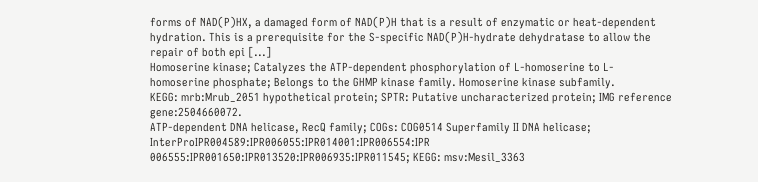forms of NAD(P)HX, a damaged form of NAD(P)H that is a result of enzymatic or heat-dependent hydration. This is a prerequisite for the S-specific NAD(P)H-hydrate dehydratase to allow the repair of both epi [...]
Homoserine kinase; Catalyzes the ATP-dependent phosphorylation of L-homoserine to L-homoserine phosphate; Belongs to the GHMP kinase family. Homoserine kinase subfamily.
KEGG: mrb:Mrub_2051 hypothetical protein; SPTR: Putative uncharacterized protein; IMG reference gene:2504660072.
ATP-dependent DNA helicase, RecQ family; COGs: COG0514 Superfamily II DNA helicase; InterProIPR004589:IPR006055:IPR014001:IPR006554:IPR 006555:IPR001650:IPR013520:IPR006935:IPR011545; KEGG: msv:Mesil_3363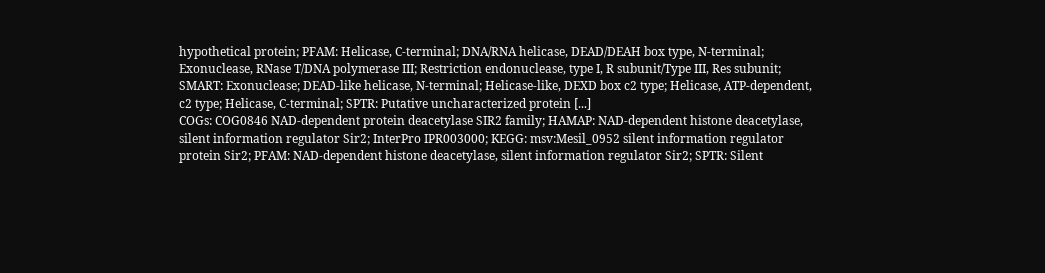hypothetical protein; PFAM: Helicase, C-terminal; DNA/RNA helicase, DEAD/DEAH box type, N-terminal; Exonuclease, RNase T/DNA polymerase III; Restriction endonuclease, type I, R subunit/Type III, Res subunit; SMART: Exonuclease; DEAD-like helicase, N-terminal; Helicase-like, DEXD box c2 type; Helicase, ATP-dependent, c2 type; Helicase, C-terminal; SPTR: Putative uncharacterized protein [...]
COGs: COG0846 NAD-dependent protein deacetylase SIR2 family; HAMAP: NAD-dependent histone deacetylase, silent information regulator Sir2; InterPro IPR003000; KEGG: msv:Mesil_0952 silent information regulator protein Sir2; PFAM: NAD-dependent histone deacetylase, silent information regulator Sir2; SPTR: Silent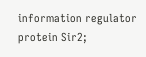information regulator protein Sir2;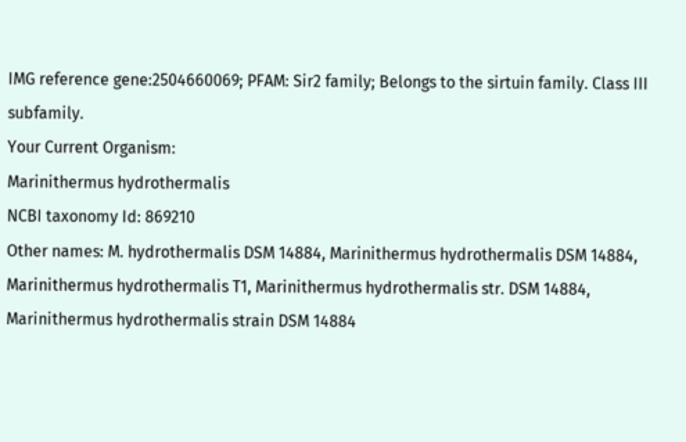IMG reference gene:2504660069; PFAM: Sir2 family; Belongs to the sirtuin family. Class III subfamily.
Your Current Organism:
Marinithermus hydrothermalis
NCBI taxonomy Id: 869210
Other names: M. hydrothermalis DSM 14884, Marinithermus hydrothermalis DSM 14884, Marinithermus hydrothermalis T1, Marinithermus hydrothermalis str. DSM 14884, Marinithermus hydrothermalis strain DSM 14884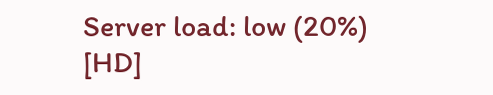Server load: low (20%) [HD]